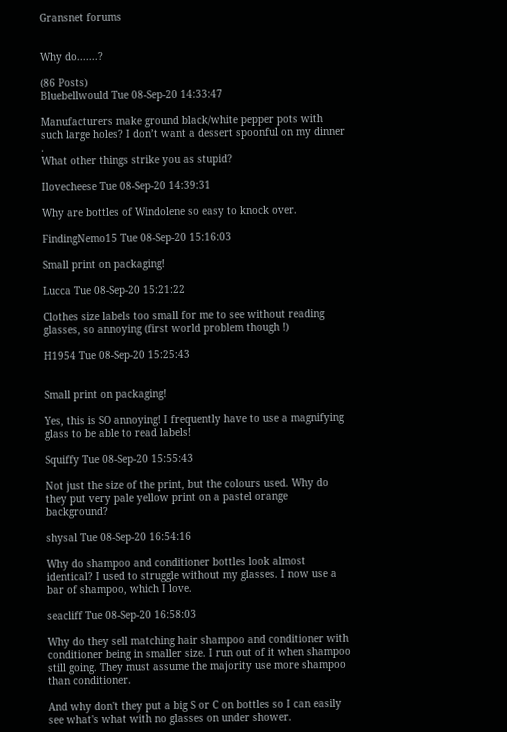Gransnet forums


Why do.......?

(86 Posts)
Bluebellwould Tue 08-Sep-20 14:33:47

Manufacturers make ground black/white pepper pots with such large holes? I don’t want a dessert spoonful on my dinner .
What other things strike you as stupid?

Ilovecheese Tue 08-Sep-20 14:39:31

Why are bottles of Windolene so easy to knock over.

FindingNemo15 Tue 08-Sep-20 15:16:03

Small print on packaging!

Lucca Tue 08-Sep-20 15:21:22

Clothes size labels too small for me to see without reading glasses, so annoying (first world problem though !)

H1954 Tue 08-Sep-20 15:25:43


Small print on packaging!

Yes, this is SO annoying! I frequently have to use a magnifying glass to be able to read labels!

Squiffy Tue 08-Sep-20 15:55:43

Not just the size of the print, but the colours used. Why do they put very pale yellow print on a pastel orange background?

shysal Tue 08-Sep-20 16:54:16

Why do shampoo and conditioner bottles look almost identical? I used to struggle without my glasses. I now use a bar of shampoo, which I love.

seacliff Tue 08-Sep-20 16:58:03

Why do they sell matching hair shampoo and conditioner with conditioner being in smaller size. I run out of it when shampoo still going. They must assume the majority use more shampoo than conditioner.

And why don't they put a big S or C on bottles so I can easily see what's what with no glasses on under shower.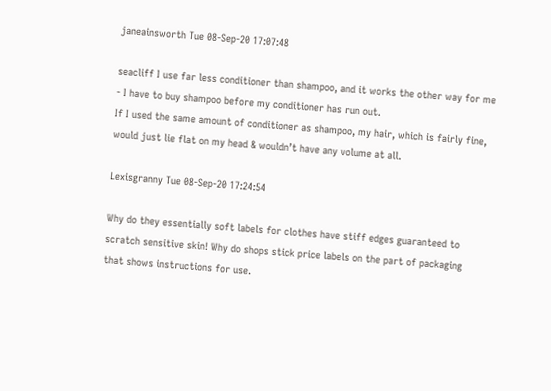janeainsworth Tue 08-Sep-20 17:07:48

seacliff I use far less conditioner than shampoo, and it works the other way for me - I have to buy shampoo before my conditioner has run out.
If I used the same amount of conditioner as shampoo, my hair, which is fairly fine, would just lie flat on my head & wouldn’t have any volume at all.

Lexisgranny Tue 08-Sep-20 17:24:54

Why do they essentially soft labels for clothes have stiff edges guaranteed to scratch sensitive skin! Why do shops stick price labels on the part of packaging that shows instructions for use.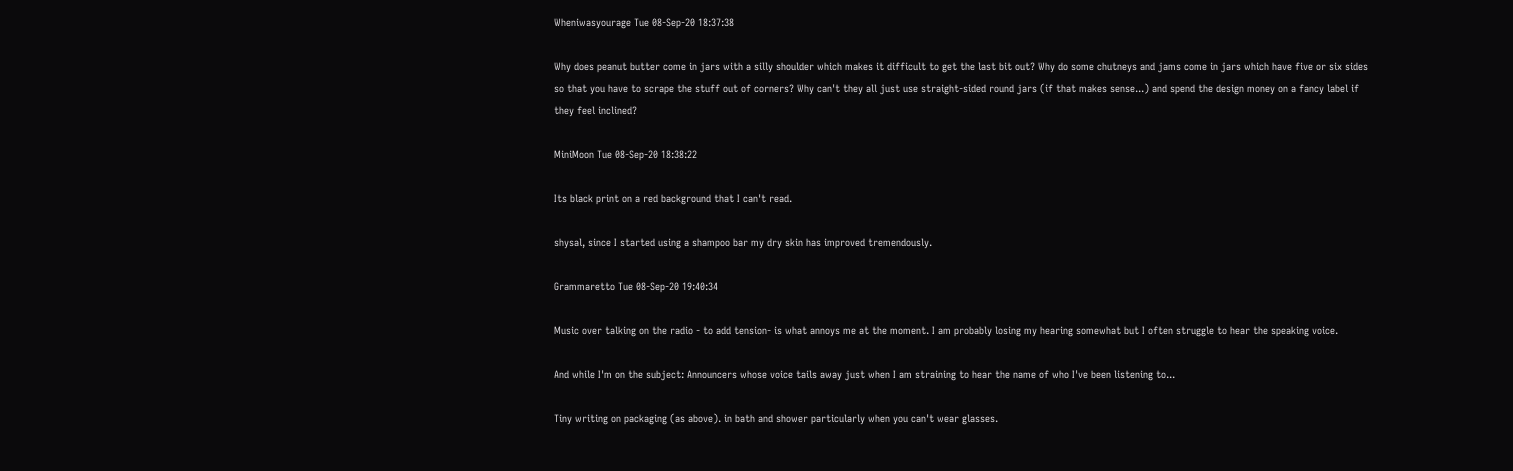Wheniwasyourage Tue 08-Sep-20 18:37:38

Why does peanut butter come in jars with a silly shoulder which makes it difficult to get the last bit out? Why do some chutneys and jams come in jars which have five or six sides so that you have to scrape the stuff out of corners? Why can't they all just use straight-sided round jars (if that makes sense...) and spend the design money on a fancy label if they feel inclined?

MiniMoon Tue 08-Sep-20 18:38:22

Its black print on a red background that I can't read.

shysal, since I started using a shampoo bar my dry skin has improved tremendously.

Grammaretto Tue 08-Sep-20 19:40:34

Music over talking on the radio - to add tension- is what annoys me at the moment. I am probably losing my hearing somewhat but I often struggle to hear the speaking voice.

And while I'm on the subject: Announcers whose voice tails away just when I am straining to hear the name of who I've been listening to...

Tiny writing on packaging (as above). in bath and shower particularly when you can't wear glasses.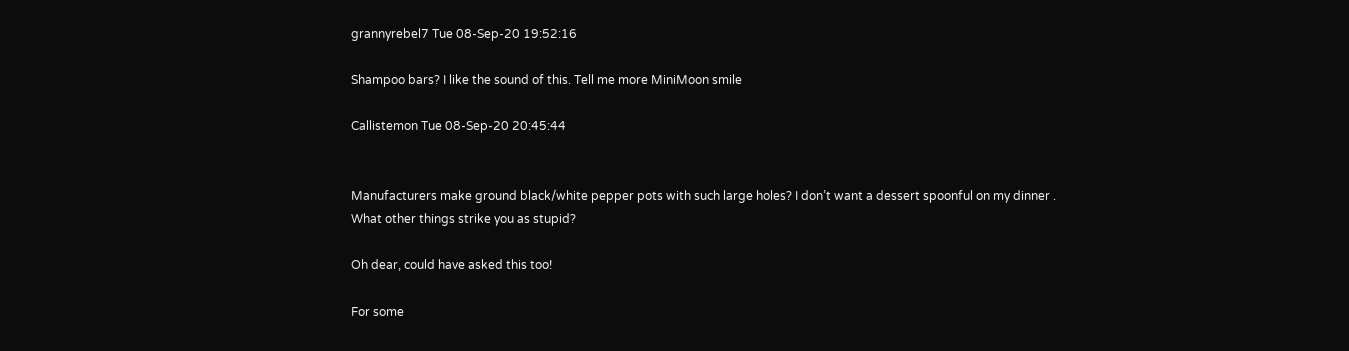grannyrebel7 Tue 08-Sep-20 19:52:16

Shampoo bars? I like the sound of this. Tell me more MiniMoon smile

Callistemon Tue 08-Sep-20 20:45:44


Manufacturers make ground black/white pepper pots with such large holes? I don’t want a dessert spoonful on my dinner .
What other things strike you as stupid?

Oh dear, could have asked this too!

For some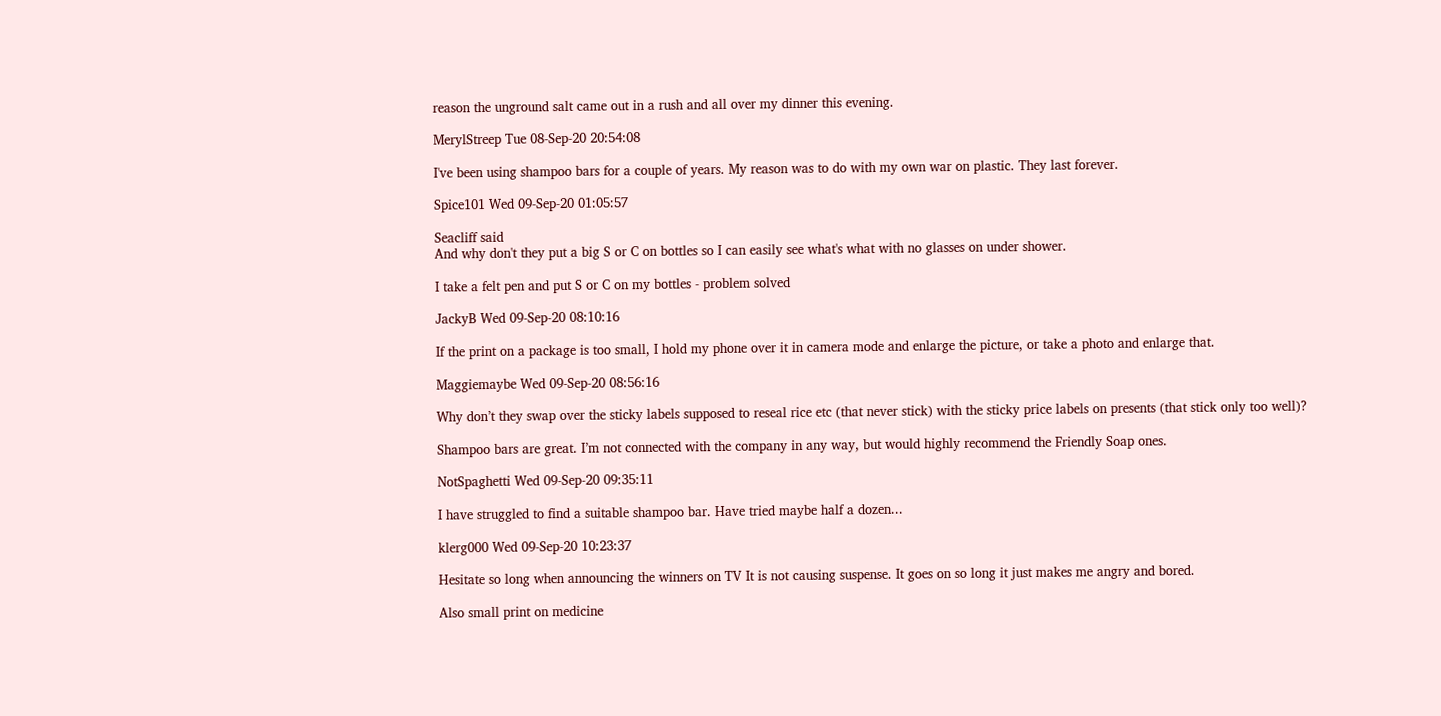reason the unground salt came out in a rush and all over my dinner this evening.

MerylStreep Tue 08-Sep-20 20:54:08

I've been using shampoo bars for a couple of years. My reason was to do with my own war on plastic. They last forever.

Spice101 Wed 09-Sep-20 01:05:57

Seacliff said
And why don't they put a big S or C on bottles so I can easily see what's what with no glasses on under shower.

I take a felt pen and put S or C on my bottles - problem solved

JackyB Wed 09-Sep-20 08:10:16

If the print on a package is too small, I hold my phone over it in camera mode and enlarge the picture, or take a photo and enlarge that.

Maggiemaybe Wed 09-Sep-20 08:56:16

Why don’t they swap over the sticky labels supposed to reseal rice etc (that never stick) with the sticky price labels on presents (that stick only too well)?

Shampoo bars are great. I’m not connected with the company in any way, but would highly recommend the Friendly Soap ones.

NotSpaghetti Wed 09-Sep-20 09:35:11

I have struggled to find a suitable shampoo bar. Have tried maybe half a dozen...

klerg000 Wed 09-Sep-20 10:23:37

Hesitate so long when announcing the winners on TV It is not causing suspense. It goes on so long it just makes me angry and bored.

Also small print on medicine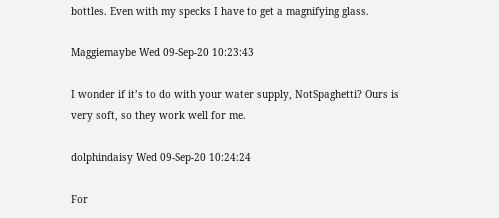bottles. Even with my specks I have to get a magnifying glass.

Maggiemaybe Wed 09-Sep-20 10:23:43

I wonder if it’s to do with your water supply, NotSpaghetti? Ours is very soft, so they work well for me.

dolphindaisy Wed 09-Sep-20 10:24:24

For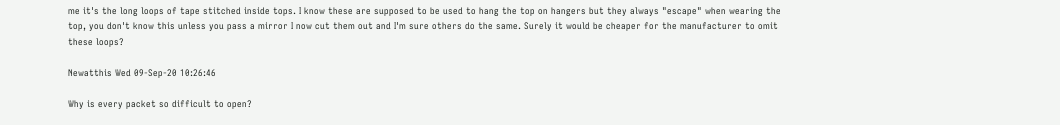me it's the long loops of tape stitched inside tops. I know these are supposed to be used to hang the top on hangers but they always "escape" when wearing the top, you don't know this unless you pass a mirror I now cut them out and I'm sure others do the same. Surely it would be cheaper for the manufacturer to omit these loops?

Newatthis Wed 09-Sep-20 10:26:46

Why is every packet so difficult to open?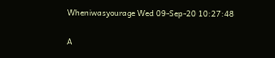Wheniwasyourage Wed 09-Sep-20 10:27:48

A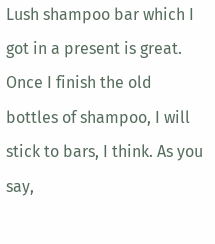Lush shampoo bar which I got in a present is great. Once I finish the old bottles of shampoo, I will stick to bars, I think. As you say,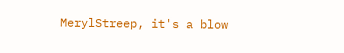MerylStreep, it's a blow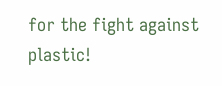for the fight against plastic!